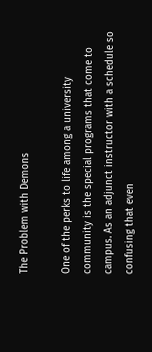The Problem with Demons

One of the perks to life among a university community is the special programs that come to campus. As an adjunct instructor with a schedule so confusing that even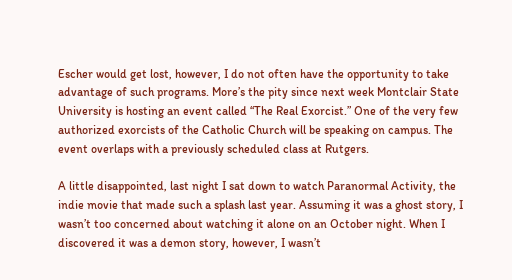Escher would get lost, however, I do not often have the opportunity to take advantage of such programs. More’s the pity since next week Montclair State University is hosting an event called “The Real Exorcist.” One of the very few authorized exorcists of the Catholic Church will be speaking on campus. The event overlaps with a previously scheduled class at Rutgers.

A little disappointed, last night I sat down to watch Paranormal Activity, the indie movie that made such a splash last year. Assuming it was a ghost story, I wasn’t too concerned about watching it alone on an October night. When I discovered it was a demon story, however, I wasn’t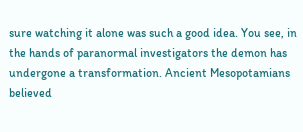sure watching it alone was such a good idea. You see, in the hands of paranormal investigators the demon has undergone a transformation. Ancient Mesopotamians believed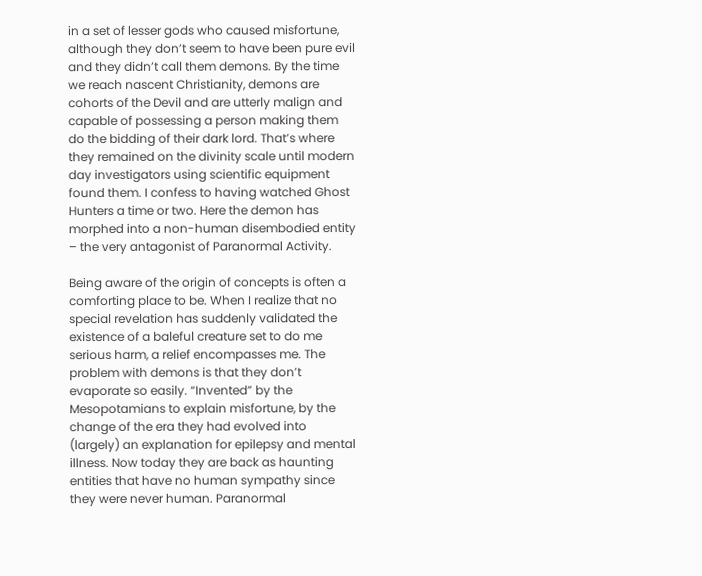in a set of lesser gods who caused misfortune, although they don’t seem to have been pure evil and they didn’t call them demons. By the time we reach nascent Christianity, demons are cohorts of the Devil and are utterly malign and capable of possessing a person making them do the bidding of their dark lord. That’s where they remained on the divinity scale until modern day investigators using scientific equipment found them. I confess to having watched Ghost Hunters a time or two. Here the demon has morphed into a non-human disembodied entity – the very antagonist of Paranormal Activity.

Being aware of the origin of concepts is often a comforting place to be. When I realize that no special revelation has suddenly validated the existence of a baleful creature set to do me serious harm, a relief encompasses me. The problem with demons is that they don’t evaporate so easily. “Invented” by the Mesopotamians to explain misfortune, by the change of the era they had evolved into (largely) an explanation for epilepsy and mental illness. Now today they are back as haunting entities that have no human sympathy since they were never human. Paranormal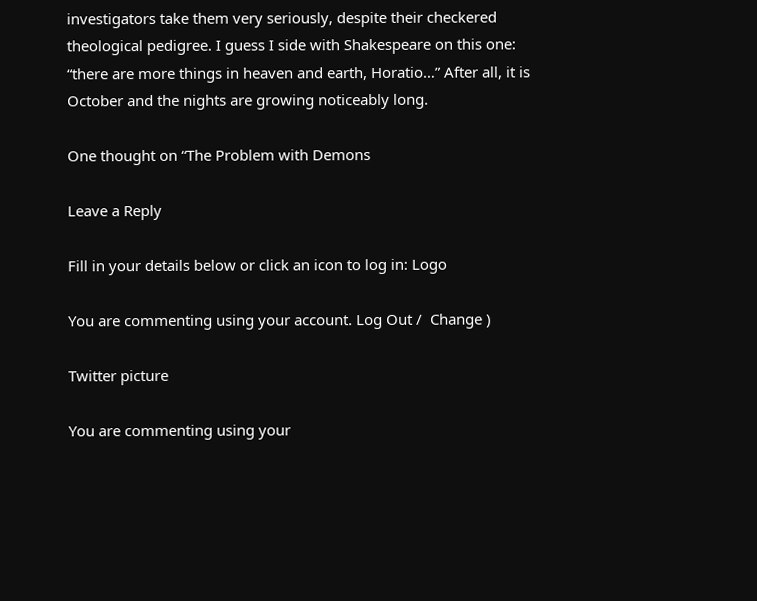investigators take them very seriously, despite their checkered theological pedigree. I guess I side with Shakespeare on this one: “there are more things in heaven and earth, Horatio…” After all, it is October and the nights are growing noticeably long.

One thought on “The Problem with Demons

Leave a Reply

Fill in your details below or click an icon to log in: Logo

You are commenting using your account. Log Out /  Change )

Twitter picture

You are commenting using your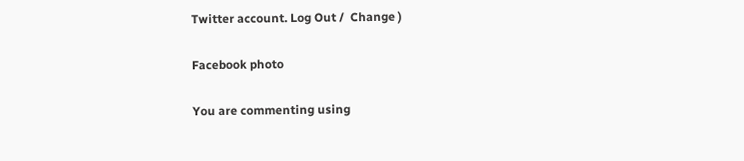Twitter account. Log Out /  Change )

Facebook photo

You are commenting using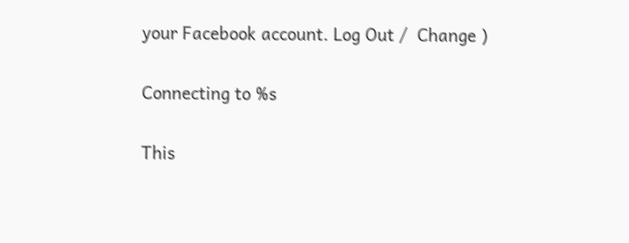your Facebook account. Log Out /  Change )

Connecting to %s

This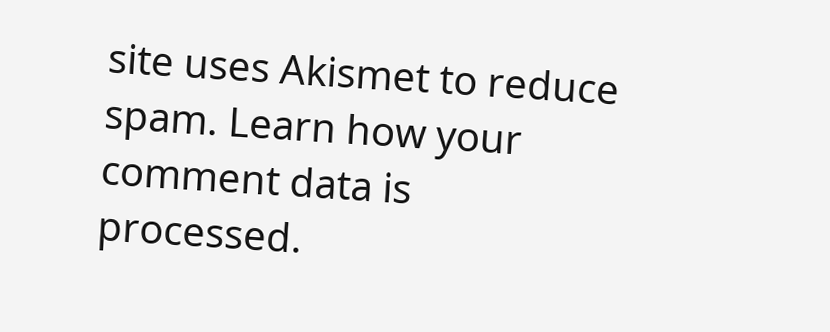site uses Akismet to reduce spam. Learn how your comment data is processed.